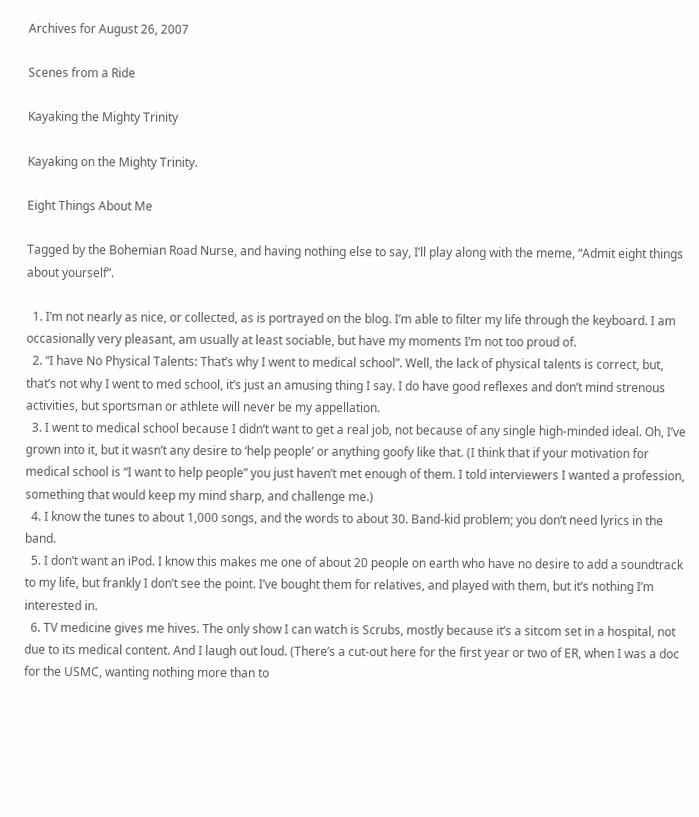Archives for August 26, 2007

Scenes from a Ride

Kayaking the Mighty Trinity

Kayaking on the Mighty Trinity.

Eight Things About Me

Tagged by the Bohemian Road Nurse, and having nothing else to say, I’ll play along with the meme, “Admit eight things about yourself”.

  1. I’m not nearly as nice, or collected, as is portrayed on the blog. I’m able to filter my life through the keyboard. I am occasionally very pleasant, am usually at least sociable, but have my moments I’m not too proud of.
  2. “I have No Physical Talents: That’s why I went to medical school”. Well, the lack of physical talents is correct, but, that’s not why I went to med school, it’s just an amusing thing I say. I do have good reflexes and don’t mind strenous activities, but sportsman or athlete will never be my appellation.
  3. I went to medical school because I didn’t want to get a real job, not because of any single high-minded ideal. Oh, I’ve grown into it, but it wasn’t any desire to ‘help people’ or anything goofy like that. (I think that if your motivation for medical school is “I want to help people” you just haven’t met enough of them. I told interviewers I wanted a profession, something that would keep my mind sharp, and challenge me.)
  4. I know the tunes to about 1,000 songs, and the words to about 30. Band-kid problem; you don’t need lyrics in the band.
  5. I don’t want an iPod. I know this makes me one of about 20 people on earth who have no desire to add a soundtrack to my life, but frankly I don’t see the point. I’ve bought them for relatives, and played with them, but it’s nothing I’m interested in.
  6. TV medicine gives me hives. The only show I can watch is Scrubs, mostly because it’s a sitcom set in a hospital, not due to its medical content. And I laugh out loud. (There’s a cut-out here for the first year or two of ER, when I was a doc for the USMC, wanting nothing more than to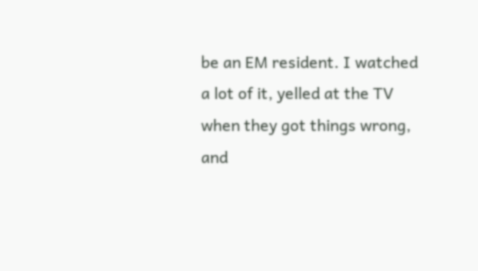be an EM resident. I watched a lot of it, yelled at the TV when they got things wrong, and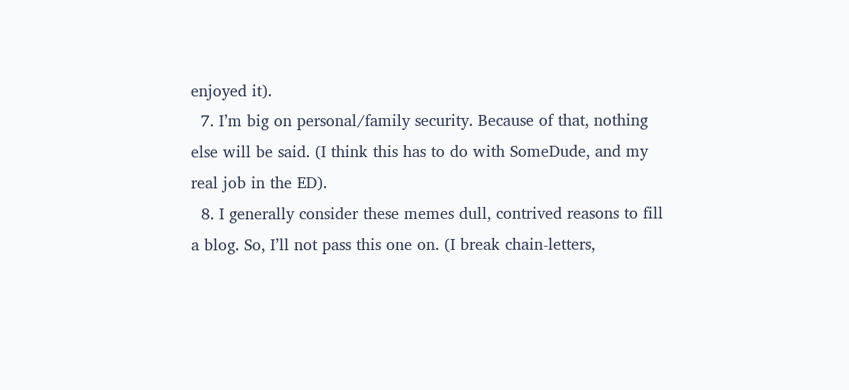enjoyed it).
  7. I’m big on personal/family security. Because of that, nothing else will be said. (I think this has to do with SomeDude, and my real job in the ED).
  8. I generally consider these memes dull, contrived reasons to fill a blog. So, I’ll not pass this one on. (I break chain-letters,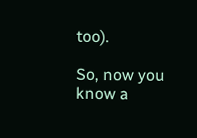too).

So, now you know a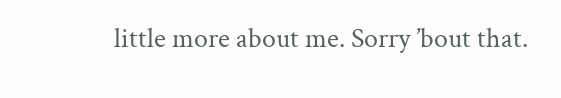little more about me. Sorry ’bout that.